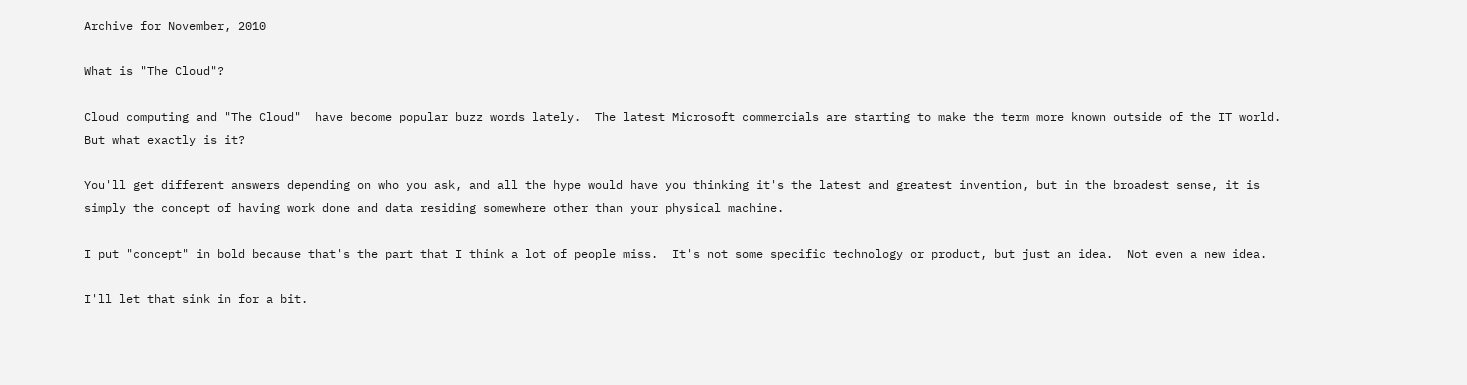Archive for November, 2010

What is "The Cloud"?

Cloud computing and "The Cloud"  have become popular buzz words lately.  The latest Microsoft commercials are starting to make the term more known outside of the IT world.  But what exactly is it?

You'll get different answers depending on who you ask, and all the hype would have you thinking it's the latest and greatest invention, but in the broadest sense, it is simply the concept of having work done and data residing somewhere other than your physical machine.

I put "concept" in bold because that's the part that I think a lot of people miss.  It's not some specific technology or product, but just an idea.  Not even a new idea.

I'll let that sink in for a bit.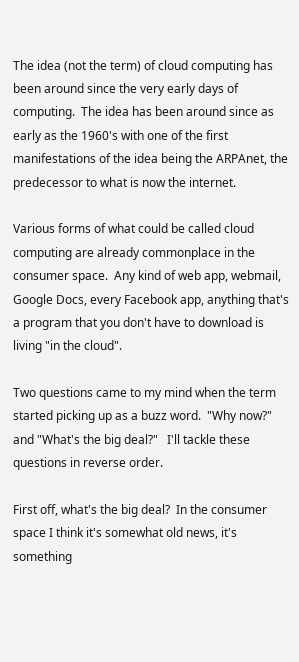The idea (not the term) of cloud computing has been around since the very early days of computing.  The idea has been around since as early as the 1960's with one of the first manifestations of the idea being the ARPAnet, the predecessor to what is now the internet.

Various forms of what could be called cloud computing are already commonplace in the consumer space.  Any kind of web app, webmail, Google Docs, every Facebook app, anything that's a program that you don't have to download is living "in the cloud".

Two questions came to my mind when the term started picking up as a buzz word.  "Why now?" and "What's the big deal?"   I'll tackle these questions in reverse order.

First off, what's the big deal?  In the consumer space I think it's somewhat old news, it's something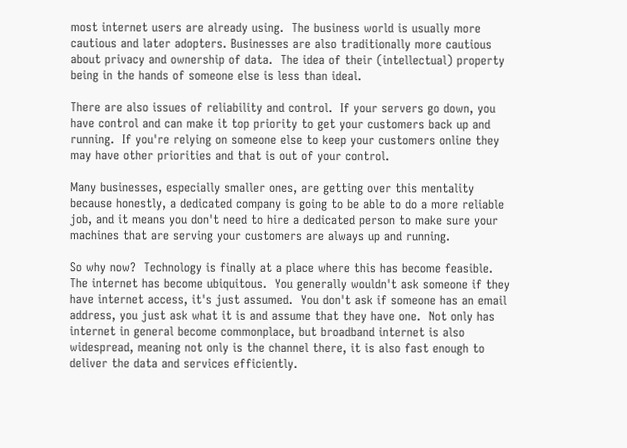most internet users are already using.  The business world is usually more cautious and later adopters. Businesses are also traditionally more cautious about privacy and ownership of data.  The idea of their (intellectual) property being in the hands of someone else is less than ideal.

There are also issues of reliability and control.  If your servers go down, you have control and can make it top priority to get your customers back up and running.  If you're relying on someone else to keep your customers online they may have other priorities and that is out of your control.

Many businesses, especially smaller ones, are getting over this mentality because honestly, a dedicated company is going to be able to do a more reliable job, and it means you don't need to hire a dedicated person to make sure your machines that are serving your customers are always up and running.

So why now?  Technology is finally at a place where this has become feasible.  The internet has become ubiquitous.  You generally wouldn't ask someone if they have internet access, it's just assumed.  You don't ask if someone has an email address, you just ask what it is and assume that they have one.  Not only has internet in general become commonplace, but broadband internet is also widespread, meaning not only is the channel there, it is also fast enough to deliver the data and services efficiently.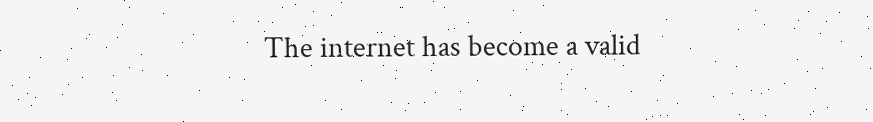The internet has become a valid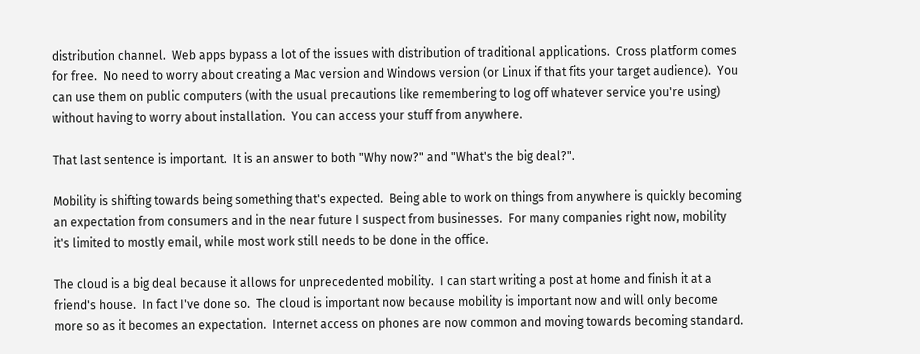distribution channel.  Web apps bypass a lot of the issues with distribution of traditional applications.  Cross platform comes for free.  No need to worry about creating a Mac version and Windows version (or Linux if that fits your target audience).  You can use them on public computers (with the usual precautions like remembering to log off whatever service you're using) without having to worry about installation.  You can access your stuff from anywhere.

That last sentence is important.  It is an answer to both "Why now?" and "What's the big deal?".

Mobility is shifting towards being something that's expected.  Being able to work on things from anywhere is quickly becoming an expectation from consumers and in the near future I suspect from businesses.  For many companies right now, mobility it's limited to mostly email, while most work still needs to be done in the office.

The cloud is a big deal because it allows for unprecedented mobility.  I can start writing a post at home and finish it at a friend's house.  In fact I've done so.  The cloud is important now because mobility is important now and will only become more so as it becomes an expectation.  Internet access on phones are now common and moving towards becoming standard.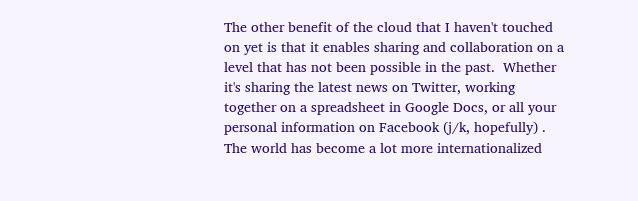The other benefit of the cloud that I haven't touched on yet is that it enables sharing and collaboration on a level that has not been possible in the past.  Whether it's sharing the latest news on Twitter, working together on a spreadsheet in Google Docs, or all your personal information on Facebook (j/k, hopefully) .  The world has become a lot more internationalized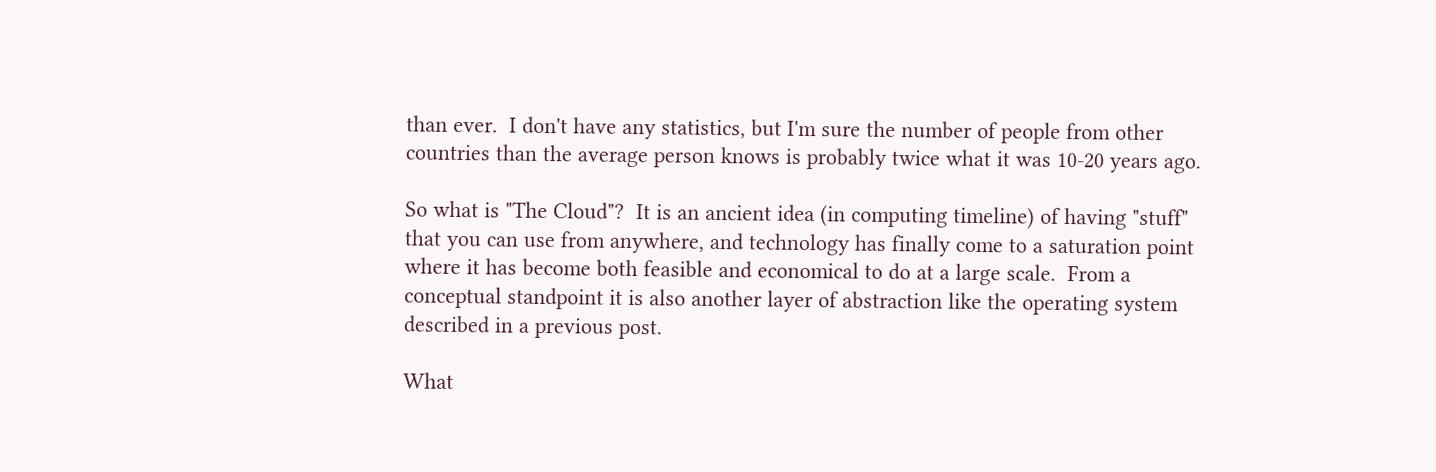than ever.  I don't have any statistics, but I'm sure the number of people from other countries than the average person knows is probably twice what it was 10-20 years ago.

So what is "The Cloud"?  It is an ancient idea (in computing timeline) of having "stuff" that you can use from anywhere, and technology has finally come to a saturation point where it has become both feasible and economical to do at a large scale.  From a conceptual standpoint it is also another layer of abstraction like the operating system described in a previous post.

What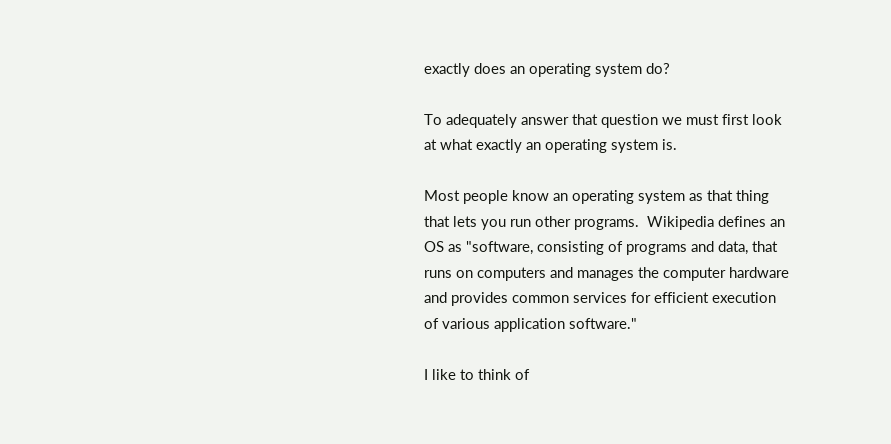exactly does an operating system do?

To adequately answer that question we must first look at what exactly an operating system is.

Most people know an operating system as that thing that lets you run other programs.  Wikipedia defines an OS as "software, consisting of programs and data, that runs on computers and manages the computer hardware and provides common services for efficient execution of various application software."

I like to think of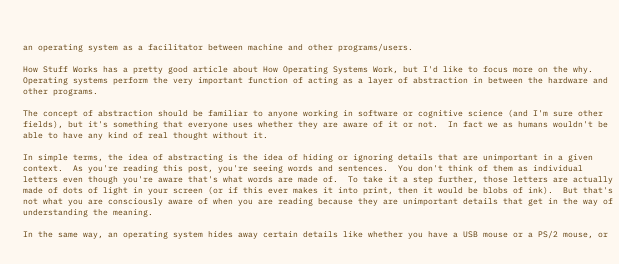an operating system as a facilitator between machine and other programs/users.

How Stuff Works has a pretty good article about How Operating Systems Work, but I'd like to focus more on the why.  Operating systems perform the very important function of acting as a layer of abstraction in between the hardware and other programs.

The concept of abstraction should be familiar to anyone working in software or cognitive science (and I'm sure other fields), but it's something that everyone uses whether they are aware of it or not.  In fact we as humans wouldn't be able to have any kind of real thought without it.

In simple terms, the idea of abstracting is the idea of hiding or ignoring details that are unimportant in a given context.  As you're reading this post, you're seeing words and sentences.  You don't think of them as individual letters even though you're aware that's what words are made of.  To take it a step further, those letters are actually made of dots of light in your screen (or if this ever makes it into print, then it would be blobs of ink).  But that's not what you are consciously aware of when you are reading because they are unimportant details that get in the way of understanding the meaning.

In the same way, an operating system hides away certain details like whether you have a USB mouse or a PS/2 mouse, or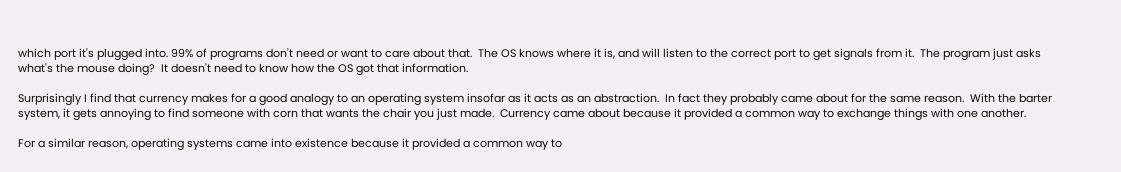which port it's plugged into. 99% of programs don't need or want to care about that.  The OS knows where it is, and will listen to the correct port to get signals from it.  The program just asks what's the mouse doing?  It doesn't need to know how the OS got that information.

Surprisingly I find that currency makes for a good analogy to an operating system insofar as it acts as an abstraction.  In fact they probably came about for the same reason.  With the barter system, it gets annoying to find someone with corn that wants the chair you just made.  Currency came about because it provided a common way to exchange things with one another.

For a similar reason, operating systems came into existence because it provided a common way to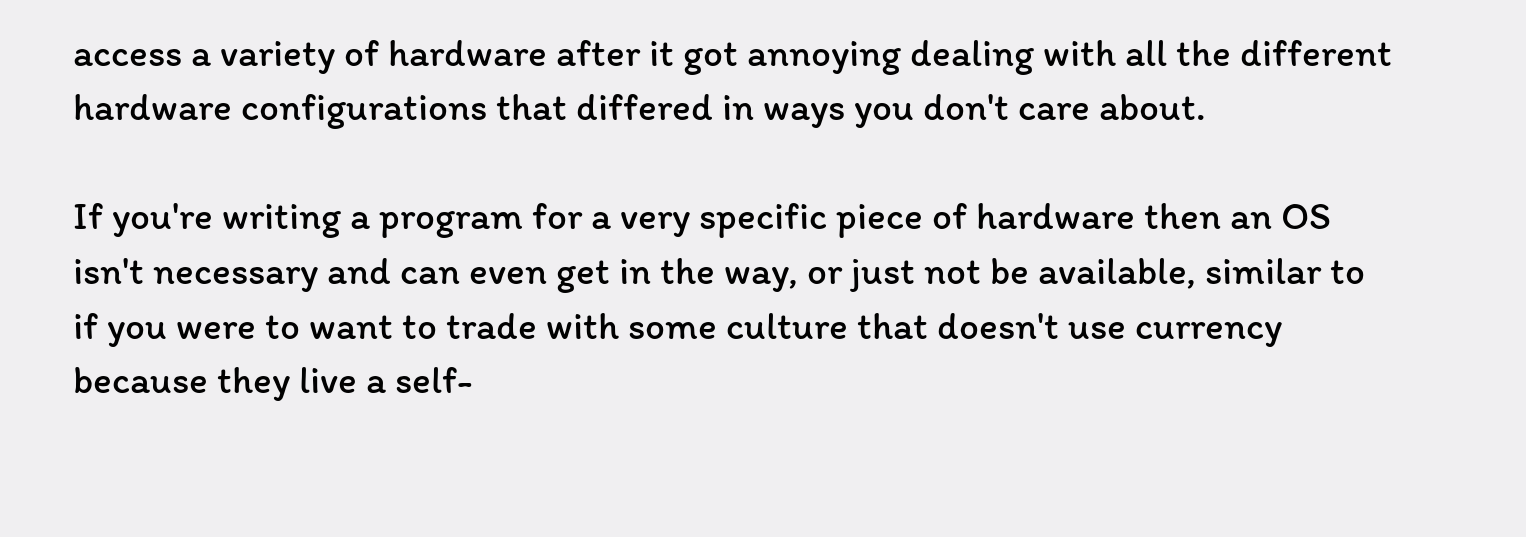access a variety of hardware after it got annoying dealing with all the different hardware configurations that differed in ways you don't care about.

If you're writing a program for a very specific piece of hardware then an OS isn't necessary and can even get in the way, or just not be available, similar to if you were to want to trade with some culture that doesn't use currency because they live a self-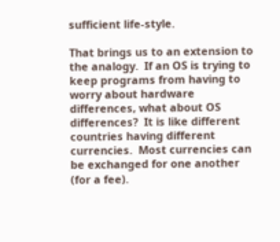sufficient life-style.

That brings us to an extension to the analogy.  If an OS is trying to keep programs from having to worry about hardware differences, what about OS differences?  It is like different countries having different currencies.  Most currencies can be exchanged for one another (for a fee).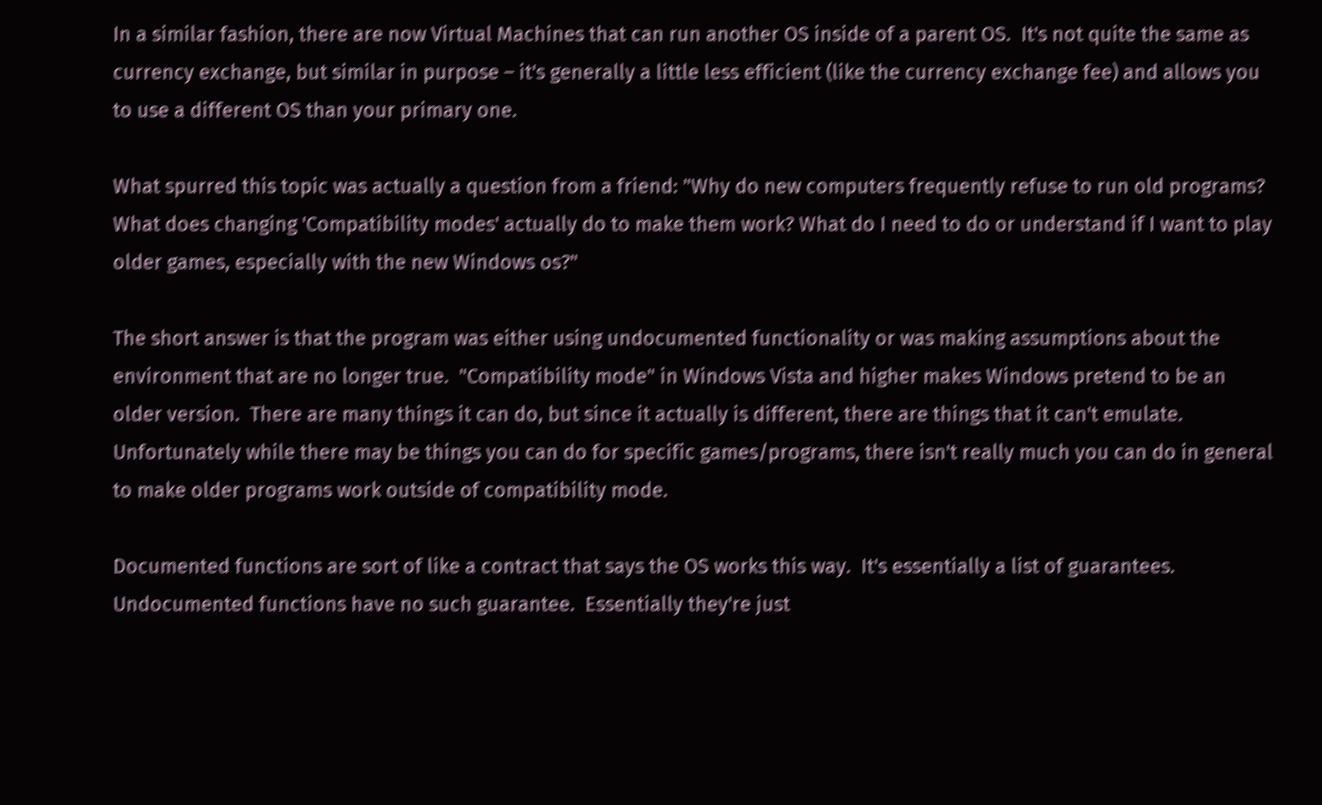In a similar fashion, there are now Virtual Machines that can run another OS inside of a parent OS.  It's not quite the same as currency exchange, but similar in purpose – it's generally a little less efficient (like the currency exchange fee) and allows you to use a different OS than your primary one.

What spurred this topic was actually a question from a friend: "Why do new computers frequently refuse to run old programs? What does changing 'Compatibility modes' actually do to make them work? What do I need to do or understand if I want to play older games, especially with the new Windows os?"

The short answer is that the program was either using undocumented functionality or was making assumptions about the environment that are no longer true.  "Compatibility mode" in Windows Vista and higher makes Windows pretend to be an older version.  There are many things it can do, but since it actually is different, there are things that it can't emulate.  Unfortunately while there may be things you can do for specific games/programs, there isn't really much you can do in general to make older programs work outside of compatibility mode.

Documented functions are sort of like a contract that says the OS works this way.  It's essentially a list of guarantees.  Undocumented functions have no such guarantee.  Essentially they're just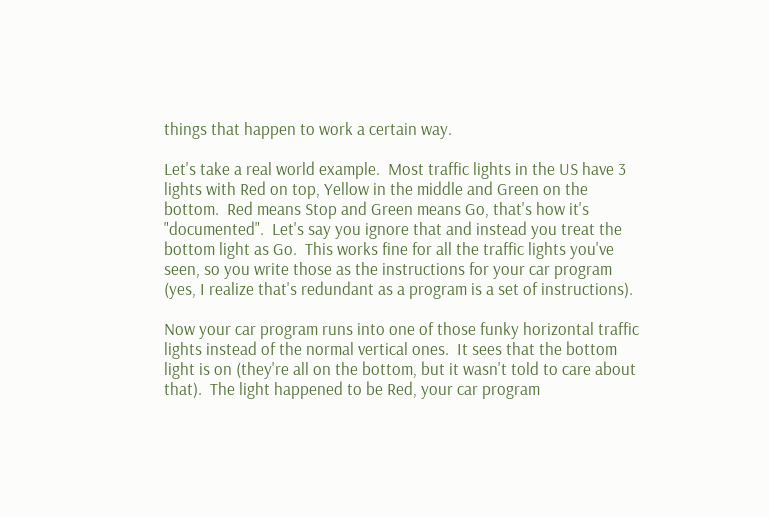things that happen to work a certain way.

Let's take a real world example.  Most traffic lights in the US have 3 lights with Red on top, Yellow in the middle and Green on the bottom.  Red means Stop and Green means Go, that's how it's "documented".  Let's say you ignore that and instead you treat the bottom light as Go.  This works fine for all the traffic lights you've seen, so you write those as the instructions for your car program (yes, I realize that's redundant as a program is a set of instructions).

Now your car program runs into one of those funky horizontal traffic lights instead of the normal vertical ones.  It sees that the bottom light is on (they're all on the bottom, but it wasn't told to care about that).  The light happened to be Red, your car program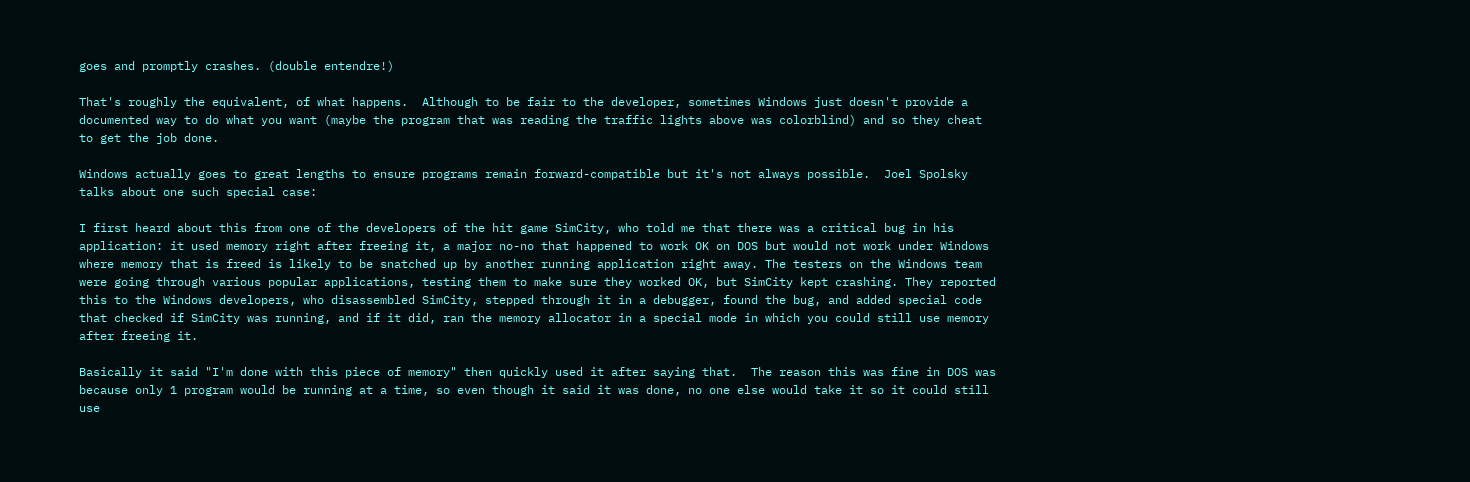goes and promptly crashes. (double entendre!)

That's roughly the equivalent, of what happens.  Although to be fair to the developer, sometimes Windows just doesn't provide a documented way to do what you want (maybe the program that was reading the traffic lights above was colorblind) and so they cheat to get the job done.

Windows actually goes to great lengths to ensure programs remain forward-compatible but it's not always possible.  Joel Spolsky talks about one such special case:

I first heard about this from one of the developers of the hit game SimCity, who told me that there was a critical bug in his application: it used memory right after freeing it, a major no-no that happened to work OK on DOS but would not work under Windows where memory that is freed is likely to be snatched up by another running application right away. The testers on the Windows team were going through various popular applications, testing them to make sure they worked OK, but SimCity kept crashing. They reported this to the Windows developers, who disassembled SimCity, stepped through it in a debugger, found the bug, and added special code that checked if SimCity was running, and if it did, ran the memory allocator in a special mode in which you could still use memory after freeing it.

Basically it said "I'm done with this piece of memory" then quickly used it after saying that.  The reason this was fine in DOS was because only 1 program would be running at a time, so even though it said it was done, no one else would take it so it could still use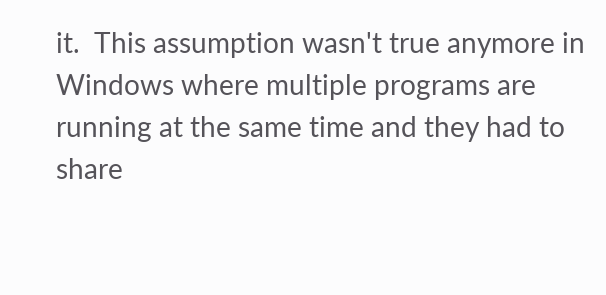it.  This assumption wasn't true anymore in Windows where multiple programs are running at the same time and they had to share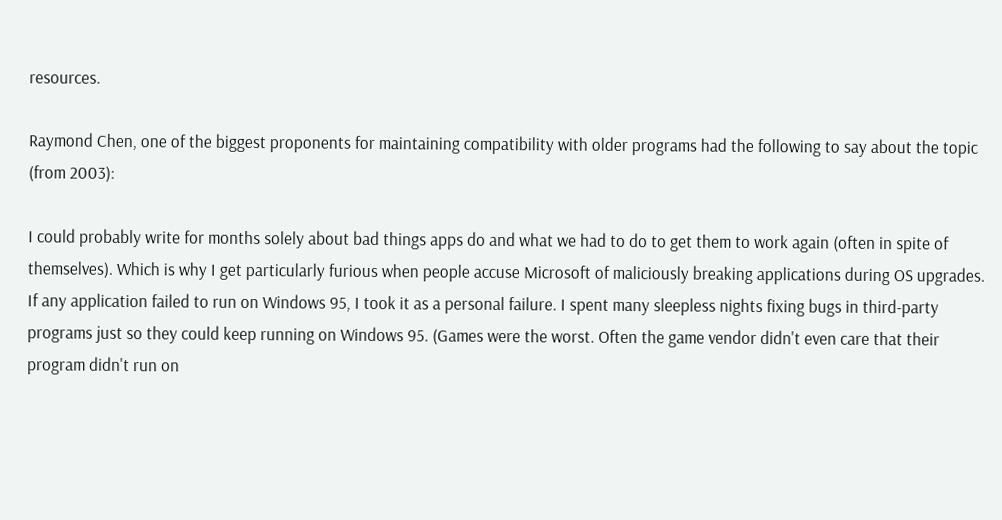resources.

Raymond Chen, one of the biggest proponents for maintaining compatibility with older programs had the following to say about the topic (from 2003):

I could probably write for months solely about bad things apps do and what we had to do to get them to work again (often in spite of themselves). Which is why I get particularly furious when people accuse Microsoft of maliciously breaking applications during OS upgrades. If any application failed to run on Windows 95, I took it as a personal failure. I spent many sleepless nights fixing bugs in third-party programs just so they could keep running on Windows 95. (Games were the worst. Often the game vendor didn't even care that their program didn't run on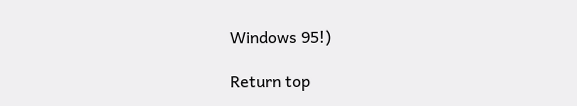Windows 95!)

Return top